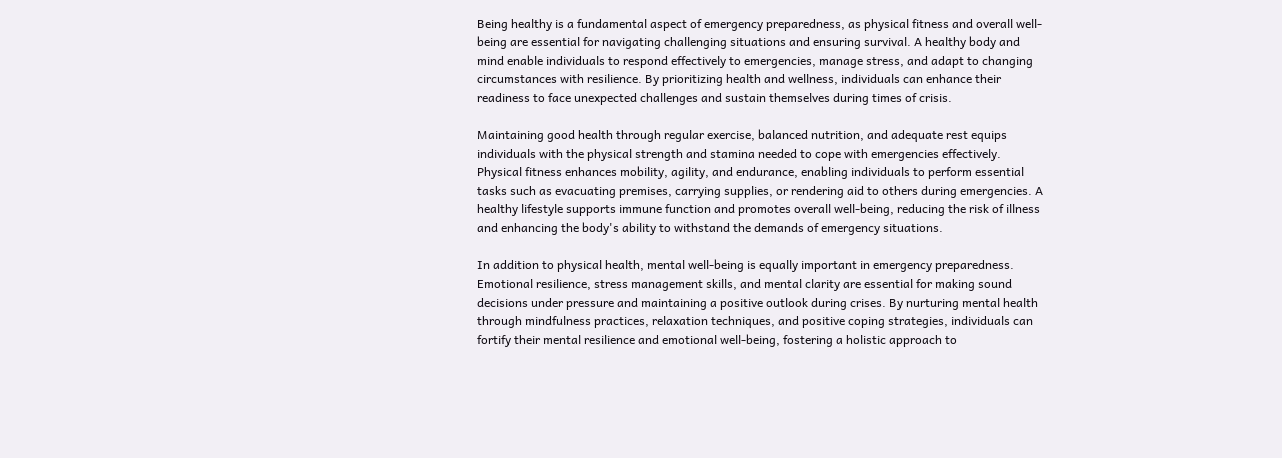Being healthy is a fundamental aspect of emergency preparedness, as physical fitness and overall well-being are essential for navigating challenging situations and ensuring survival. A healthy body and mind enable individuals to respond effectively to emergencies, manage stress, and adapt to changing circumstances with resilience. By prioritizing health and wellness, individuals can enhance their readiness to face unexpected challenges and sustain themselves during times of crisis.

Maintaining good health through regular exercise, balanced nutrition, and adequate rest equips individuals with the physical strength and stamina needed to cope with emergencies effectively. Physical fitness enhances mobility, agility, and endurance, enabling individuals to perform essential tasks such as evacuating premises, carrying supplies, or rendering aid to others during emergencies. A healthy lifestyle supports immune function and promotes overall well-being, reducing the risk of illness and enhancing the body's ability to withstand the demands of emergency situations.

In addition to physical health, mental well-being is equally important in emergency preparedness. Emotional resilience, stress management skills, and mental clarity are essential for making sound decisions under pressure and maintaining a positive outlook during crises. By nurturing mental health through mindfulness practices, relaxation techniques, and positive coping strategies, individuals can fortify their mental resilience and emotional well-being, fostering a holistic approach to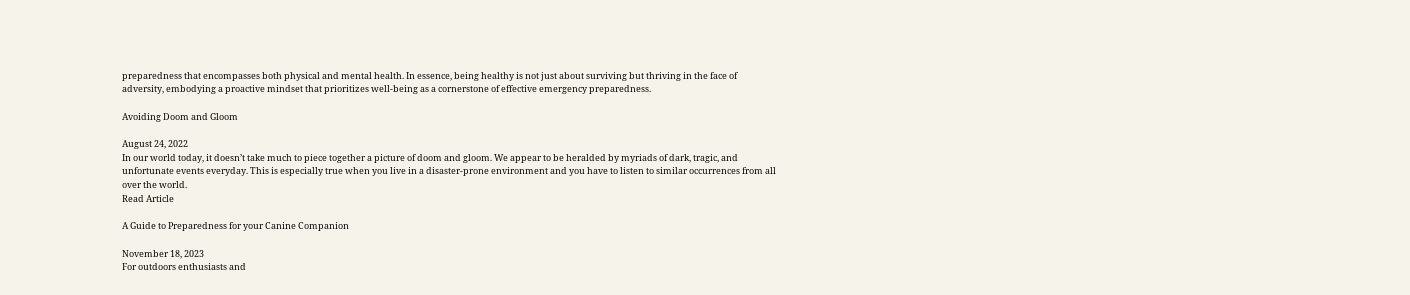preparedness that encompasses both physical and mental health. In essence, being healthy is not just about surviving but thriving in the face of adversity, embodying a proactive mindset that prioritizes well-being as a cornerstone of effective emergency preparedness.

Avoiding Doom and Gloom

August 24, 2022
In our world today, it doesn’t take much to piece together a picture of doom and gloom. We appear to be heralded by myriads of dark, tragic, and unfortunate events everyday. This is especially true when you live in a disaster-prone environment and you have to listen to similar occurrences from all over the world.
Read Article

A Guide to Preparedness for your Canine Companion

November 18, 2023
For outdoors enthusiasts and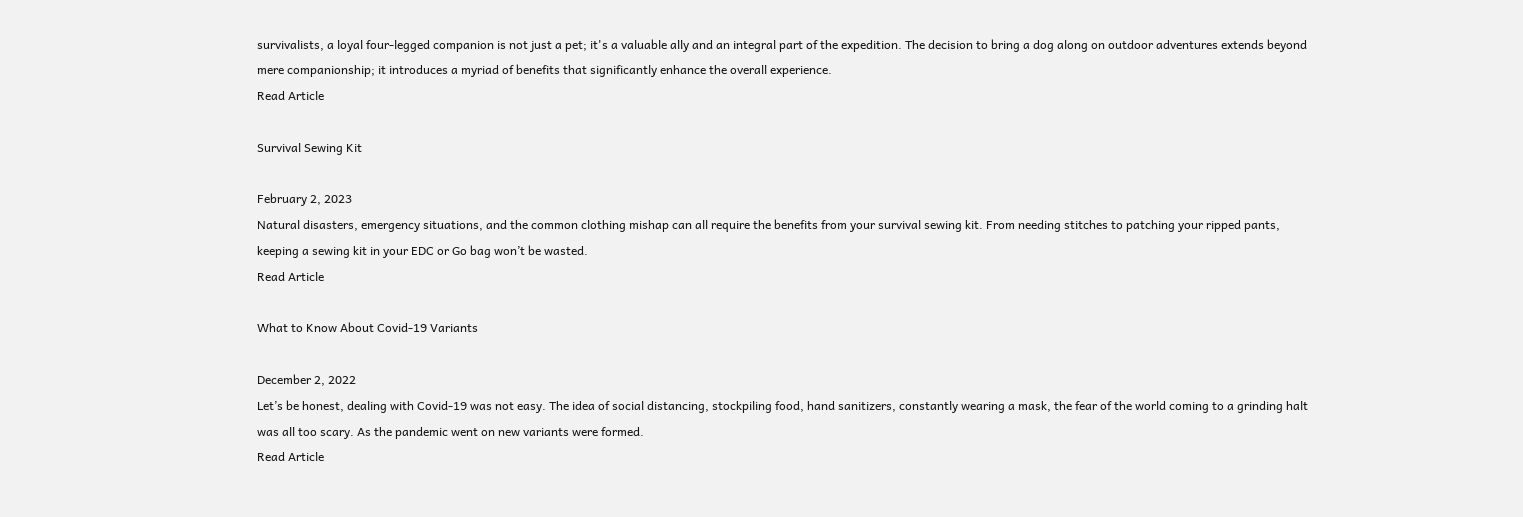survivalists, a loyal four-legged companion is not just a pet; it's a valuable ally and an integral part of the expedition. The decision to bring a dog along on outdoor adventures extends beyond mere companionship; it introduces a myriad of benefits that significantly enhance the overall experience.
Read Article

Survival Sewing Kit

February 2, 2023
Natural disasters, emergency situations, and the common clothing mishap can all require the benefits from your survival sewing kit. From needing stitches to patching your ripped pants, keeping a sewing kit in your EDC or Go bag won’t be wasted.
Read Article

What to Know About Covid-19 Variants

December 2, 2022
Let’s be honest, dealing with Covid-19 was not easy. The idea of social distancing, stockpiling food, hand sanitizers, constantly wearing a mask, the fear of the world coming to a grinding halt was all too scary. As the pandemic went on new variants were formed.
Read Article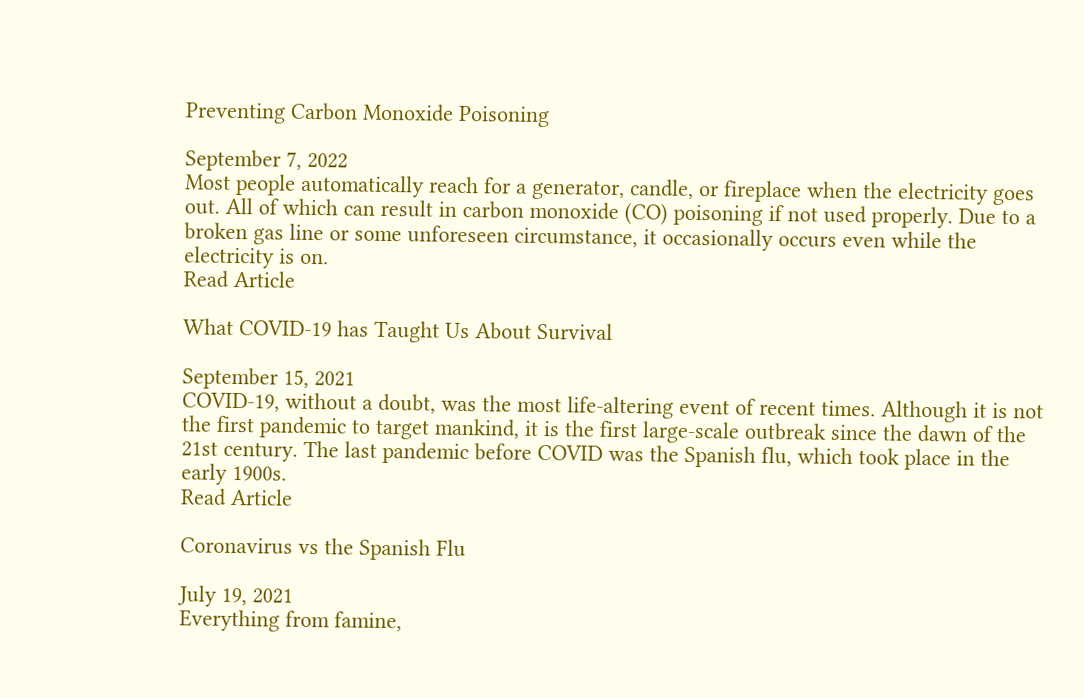Preventing Carbon Monoxide Poisoning

September 7, 2022
Most people automatically reach for a generator, candle, or fireplace when the electricity goes out. All of which can result in carbon monoxide (CO) poisoning if not used properly. Due to a broken gas line or some unforeseen circumstance, it occasionally occurs even while the electricity is on.
Read Article

What COVID-19 has Taught Us About Survival

September 15, 2021
COVID-19, without a doubt, was the most life-altering event of recent times. Although it is not the first pandemic to target mankind, it is the first large-scale outbreak since the dawn of the 21st century. The last pandemic before COVID was the Spanish flu, which took place in the early 1900s.
Read Article

Coronavirus vs the Spanish Flu

July 19, 2021
Everything from famine,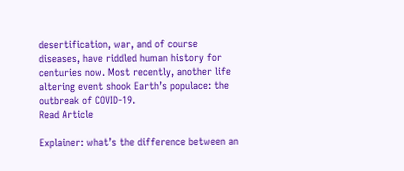desertification, war, and of course diseases, have riddled human history for centuries now. Most recently, another life altering event shook Earth’s populace: the outbreak of COVID-19.
Read Article

Explainer: what’s the difference between an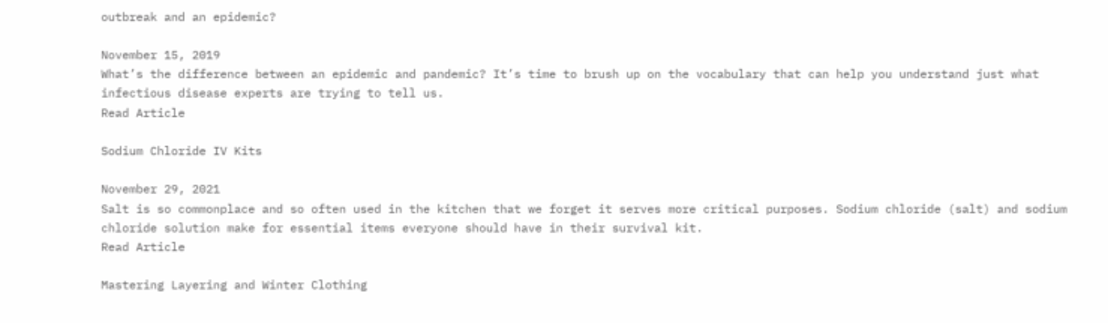outbreak and an epidemic?

November 15, 2019
What’s the difference between an epidemic and pandemic? It’s time to brush up on the vocabulary that can help you understand just what infectious disease experts are trying to tell us.
Read Article

Sodium Chloride IV Kits

November 29, 2021
Salt is so commonplace and so often used in the kitchen that we forget it serves more critical purposes. Sodium chloride (salt) and sodium chloride solution make for essential items everyone should have in their survival kit.
Read Article

Mastering Layering and Winter Clothing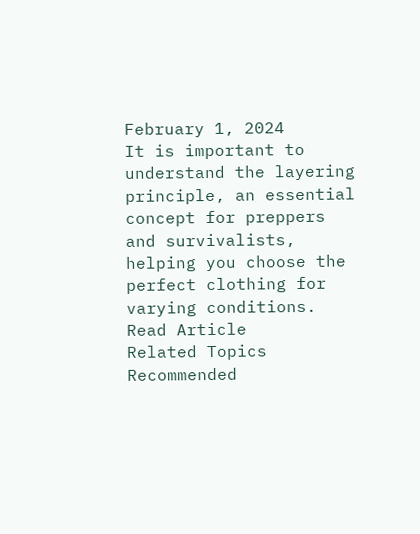February 1, 2024
It is important to understand the layering principle, an essential concept for preppers and survivalists, helping you choose the perfect clothing for varying conditions.
Read Article
Related Topics
Recommended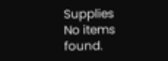Supplies
No items found.